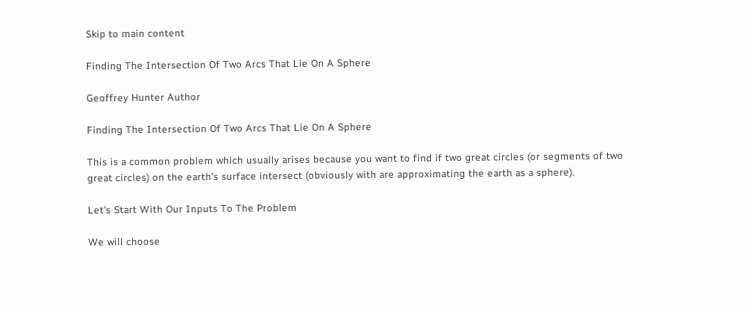Skip to main content

Finding The Intersection Of Two Arcs That Lie On A Sphere

Geoffrey Hunter Author

Finding The Intersection Of Two Arcs That Lie On A Sphere

This is a common problem which usually arises because you want to find if two great circles (or segments of two great circles) on the earth's surface intersect (obviously with are approximating the earth as a sphere).

Let's Start With Our Inputs To The Problem

We will choose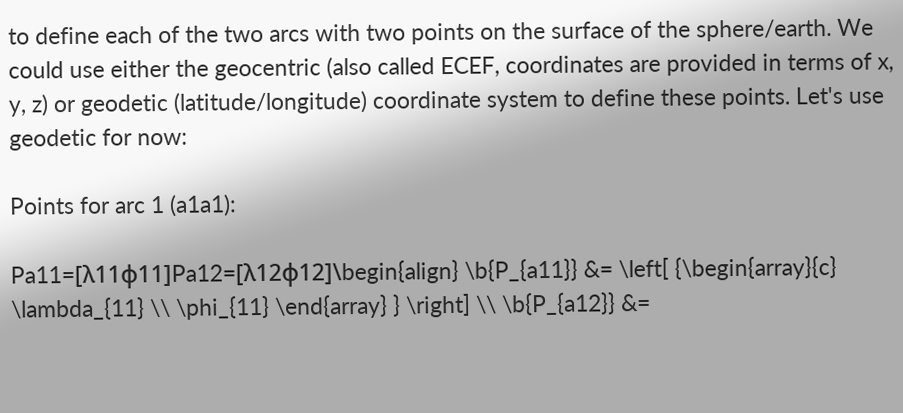to define each of the two arcs with two points on the surface of the sphere/earth. We could use either the geocentric (also called ECEF, coordinates are provided in terms of x, y, z) or geodetic (latitude/longitude) coordinate system to define these points. Let's use geodetic for now:

Points for arc 1 (a1a1):

Pa11=[λ11ϕ11]Pa12=[λ12ϕ12]\begin{align} \b{P_{a11}} &= \left[ {\begin{array}{c} \lambda_{11} \\ \phi_{11} \end{array} } \right] \\ \b{P_{a12}} &=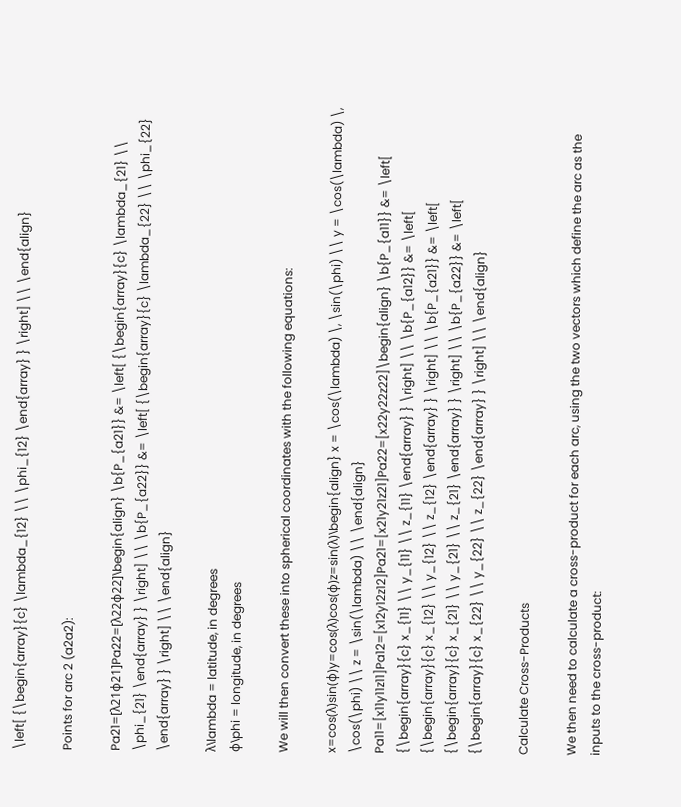\left[ {\begin{array}{c} \lambda_{12} \\ \phi_{12} \end{array} } \right] \\ \end{align}

Points for arc 2 (a2a2):

Pa21=[λ21ϕ21]Pa22=[λ22ϕ22]\begin{align} \b{P_{a21}} &= \left[ {\begin{array}{c} \lambda_{21} \\ \phi_{21} \end{array} } \right] \\ \b{P_{a22}} &= \left[ {\begin{array}{c} \lambda_{22} \\ \phi_{22} \end{array} } \right] \\ \end{align}

λ\lambda = latitude, in degrees
ϕ\phi = longitude, in degrees

We will then convert these into spherical coordinates with the following equations:

x=cos(λ)sin(ϕ)y=cos(λ)cos(ϕ)z=sin(λ)\begin{align} x = \cos(\lambda) \, \sin(\phi) \\ y = \cos(\lambda) \, \cos(\phi) \\ z = \sin(\lambda) \\ \end{align} Pa11=[x11y11z11]Pa12=[x12y12z12]Pa21=[x21y21z21]Pa22=[x22y22z22]\begin{align} \b{P_{a11}} &= \left[ {\begin{array}{c} x_{11} \\ y_{11} \\ z_{11} \end{array} } \right] \\ \b{P_{a12}} &= \left[ {\begin{array}{c} x_{12} \\ y_{12} \\ z_{12} \end{array} } \right] \\ \b{P_{a21}} &= \left[ {\begin{array}{c} x_{21} \\ y_{21} \\ z_{21} \end{array} } \right] \\ \b{P_{a22}} &= \left[ {\begin{array}{c} x_{22} \\ y_{22} \\ z_{22} \end{array} } \right] \\ \end{align}

Calculate Cross-Products

We then need to calculate a cross-product for each arc, using the two vectors which define the arc as the inputs to the cross-product: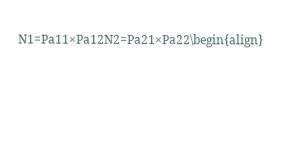N1=Pa11×Pa12N2=Pa21×Pa22\begin{align}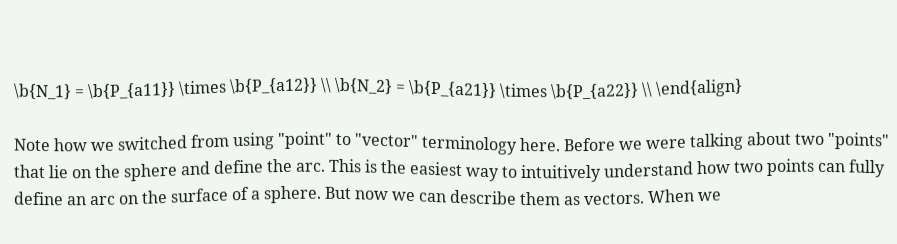\b{N_1} = \b{P_{a11}} \times \b{P_{a12}} \\ \b{N_2} = \b{P_{a21}} \times \b{P_{a22}} \\ \end{align}

Note how we switched from using "point" to "vector" terminology here. Before we were talking about two "points" that lie on the sphere and define the arc. This is the easiest way to intuitively understand how two points can fully define an arc on the surface of a sphere. But now we can describe them as vectors. When we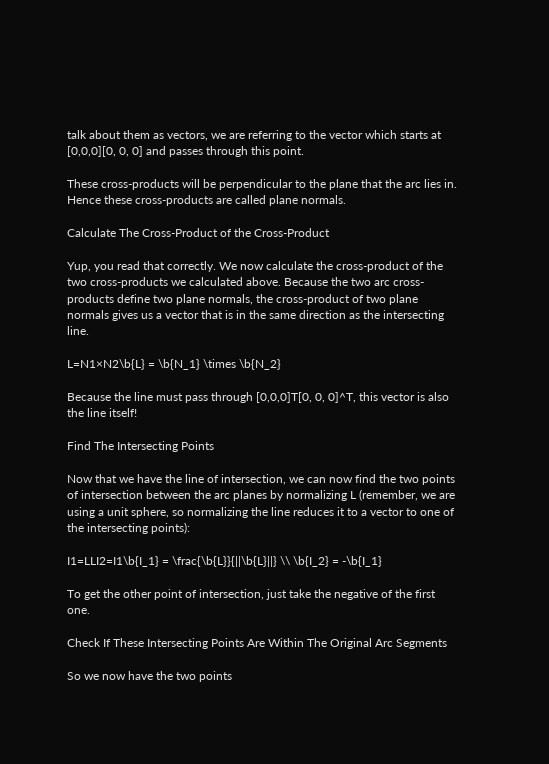talk about them as vectors, we are referring to the vector which starts at [0,0,0][0, 0, 0] and passes through this point.

These cross-products will be perpendicular to the plane that the arc lies in. Hence these cross-products are called plane normals.

Calculate The Cross-Product of the Cross-Product

Yup, you read that correctly. We now calculate the cross-product of the two cross-products we calculated above. Because the two arc cross-products define two plane normals, the cross-product of two plane normals gives us a vector that is in the same direction as the intersecting line.

L=N1×N2\b{L} = \b{N_1} \times \b{N_2}

Because the line must pass through [0,0,0]T[0, 0, 0]^T, this vector is also the line itself!

Find The Intersecting Points

Now that we have the line of intersection, we can now find the two points of intersection between the arc planes by normalizing L (remember, we are using a unit sphere, so normalizing the line reduces it to a vector to one of the intersecting points):

I1=LLI2=I1\b{I_1} = \frac{\b{L}}{||\b{L}||} \\ \b{I_2} = -\b{I_1}

To get the other point of intersection, just take the negative of the first one.

Check If These Intersecting Points Are Within The Original Arc Segments

So we now have the two points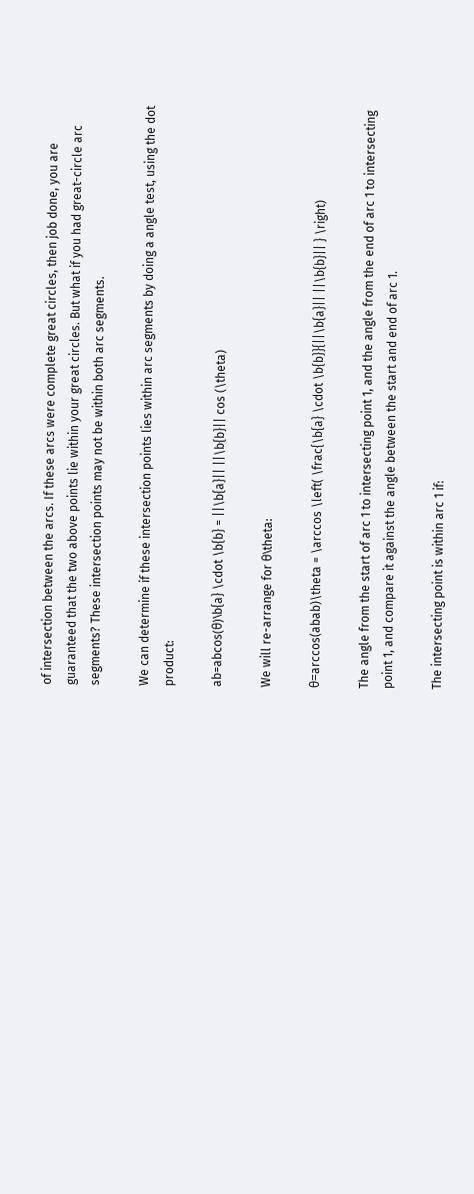of intersection between the arcs. If these arcs were complete great circles, then job done, you are guaranteed that the two above points lie within your great circles. But what if you had great-circle arc segments? These intersection points may not be within both arc segments.

We can determine if these intersection points lies within arc segments by doing a angle test, using the dot product:

ab=abcos(θ)\b{a} \cdot \b{b} = ||\b{a}|| ||\b{b}|| cos (\theta)

We will re-arrange for θ\theta:

θ=arccos(abab)\theta = \arccos \left( \frac{\b{a} \cdot \b{b}}{||\b{a}|| ||\b{b}|| } \right)

The angle from the start of arc 1 to intersecting point 1, and the angle from the end of arc 1 to intersecting point 1, and compare it against the angle between the start and end of arc 1.

The intersecting point is within arc 1 if: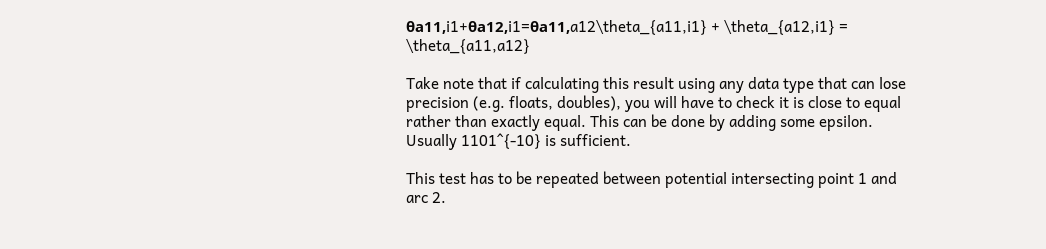θa11,i1+θa12,i1=θa11,a12\theta_{a11,i1} + \theta_{a12,i1} = \theta_{a11,a12}

Take note that if calculating this result using any data type that can lose precision (e.g. floats, doubles), you will have to check it is close to equal rather than exactly equal. This can be done by adding some epsilon. Usually 1101^{-10} is sufficient.

This test has to be repeated between potential intersecting point 1 and arc 2.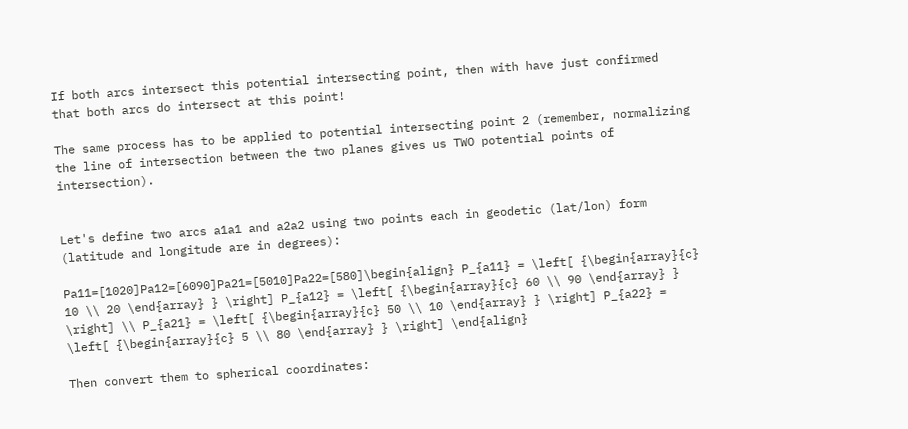If both arcs intersect this potential intersecting point, then with have just confirmed that both arcs do intersect at this point!

The same process has to be applied to potential intersecting point 2 (remember, normalizing the line of intersection between the two planes gives us TWO potential points of intersection).


Let's define two arcs a1a1 and a2a2 using two points each in geodetic (lat/lon) form (latitude and longitude are in degrees):

Pa11=[1020]Pa12=[6090]Pa21=[5010]Pa22=[580]\begin{align} P_{a11} = \left[ {\begin{array}{c} 10 \\ 20 \end{array} } \right] P_{a12} = \left[ {\begin{array}{c} 60 \\ 90 \end{array} } \right] \\ P_{a21} = \left[ {\begin{array}{c} 50 \\ 10 \end{array} } \right] P_{a22} = \left[ {\begin{array}{c} 5 \\ 80 \end{array} } \right] \end{align}

Then convert them to spherical coordinates: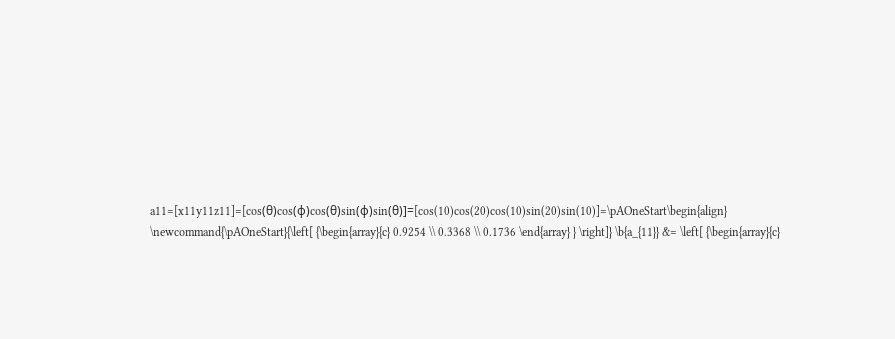a11=[x11y11z11]=[cos(θ)cos(ϕ)cos(θ)sin(ϕ)sin(θ)]=[cos(10)cos(20)cos(10)sin(20)sin(10)]=\pAOneStart\begin{align} \newcommand{\pAOneStart}{\left[ {\begin{array}{c} 0.9254 \\ 0.3368 \\ 0.1736 \end{array} } \right]} \b{a_{11}} &= \left[ {\begin{array}{c}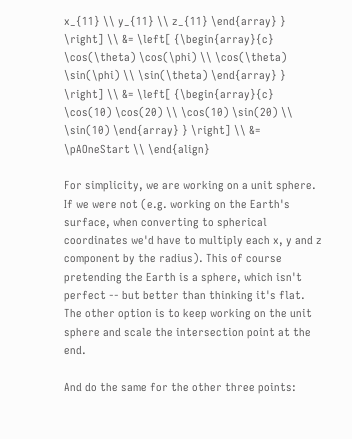x_{11} \\ y_{11} \\ z_{11} \end{array} } \right] \\ &= \left[ {\begin{array}{c} \cos(\theta) \cos(\phi) \\ \cos(\theta) \sin(\phi) \\ \sin(\theta) \end{array} } \right] \\ &= \left[ {\begin{array}{c} \cos(10) \cos(20) \\ \cos(10) \sin(20) \\ \sin(10) \end{array} } \right] \\ &= \pAOneStart \\ \end{align}

For simplicity, we are working on a unit sphere. If we were not (e.g. working on the Earth's surface, when converting to spherical coordinates we'd have to multiply each x, y and z component by the radius). This of course pretending the Earth is a sphere, which isn't perfect -- but better than thinking it's flat. The other option is to keep working on the unit sphere and scale the intersection point at the end.

And do the same for the other three points: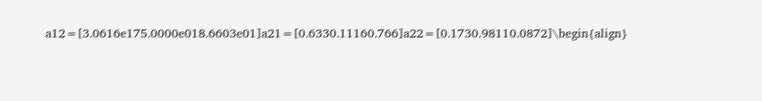a12=[3.0616e175.0000e018.6603e01]a21=[0.6330.11160.766]a22=[0.1730.98110.0872]\begin{align}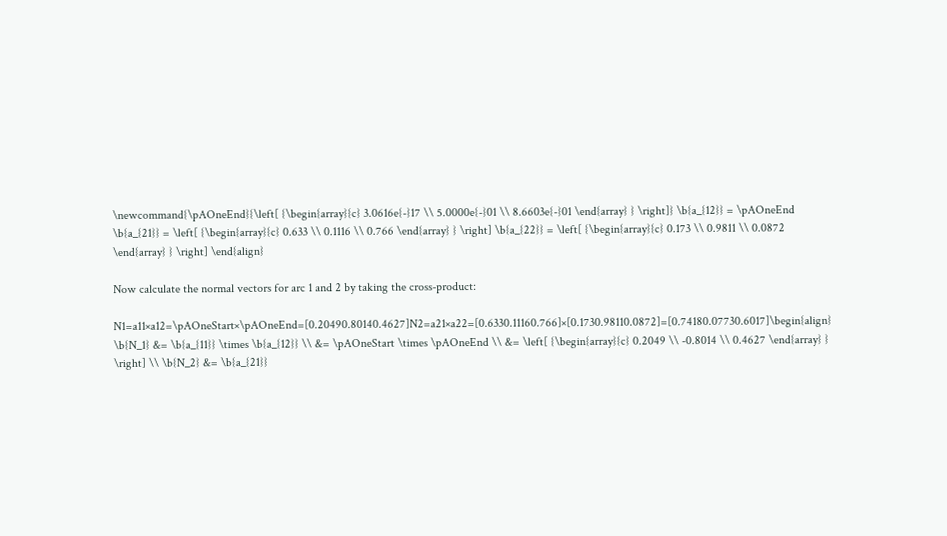\newcommand{\pAOneEnd}{\left[ {\begin{array}{c} 3.0616e{-}17 \\ 5.0000e{-}01 \\ 8.6603e{-}01 \end{array} } \right]} \b{a_{12}} = \pAOneEnd \b{a_{21}} = \left[ {\begin{array}{c} 0.633 \\ 0.1116 \\ 0.766 \end{array} } \right] \b{a_{22}} = \left[ {\begin{array}{c} 0.173 \\ 0.9811 \\ 0.0872 \end{array} } \right] \end{align}

Now calculate the normal vectors for arc 1 and 2 by taking the cross-product:

N1=a11×a12=\pAOneStart×\pAOneEnd=[0.20490.80140.4627]N2=a21×a22=[0.6330.11160.766]×[0.1730.98110.0872]=[0.74180.07730.6017]\begin{align} \b{N_1} &= \b{a_{11}} \times \b{a_{12}} \\ &= \pAOneStart \times \pAOneEnd \\ &= \left[ {\begin{array}{c} 0.2049 \\ -0.8014 \\ 0.4627 \end{array} } \right] \\ \b{N_2} &= \b{a_{21}}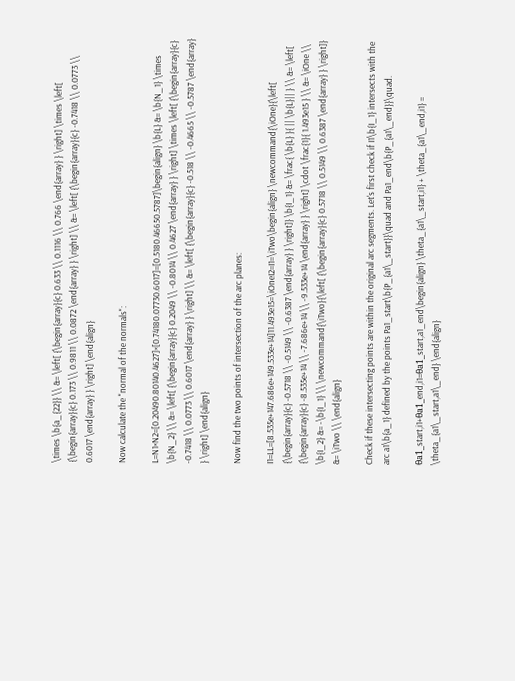\times \b{a_{22}} \\ &= \left[ {\begin{array}{c} 0.633 \\ 0.1116 \\ 0.766 \end{array} } \right] \times \left[ {\begin{array}{c} 0.173 \\ 0.9811 \\ 0.0872 \end{array} } \right] \\ &= \left[ {\begin{array}{c} -0.7418 \\ 0.0773 \\ 0.6017 \end{array} } \right] \end{align}

Now calculate the "normal of the normals":

L=N1×N2=[0.20490.80140.4627]×[0.74180.07730.6017]=[0.5180.46650.5787]\begin{align} \b{L} &= \b{N_1} \times \b{N_2} \\ &= \left[ {\begin{array}{c} 0.2049 \\ -0.8014 \\ 0.4627 \end{array} } \right] \times \left[ {\begin{array}{c} -0.7418 \\ 0.0773 \\ 0.6017 \end{array} } \right] \\ &= \left[ {\begin{array}{c} -0.518 \\ -0.4665 \\ -0.5787 \end{array} } \right] \end{align}

Now find the two points of intersection of the arc planes:

I1=LL=[8.535e+147.686e+149.533e+14]11.493e15=\iOneI2=I1=\iTwo\begin{align} \newcommand{\iOne}{\left[ {\begin{array}{c} -0.5718 \\ -0.5149 \\ -0.6387 \end{array} } \right]} \b{I_1} &= \frac{ \b{L} }{ || \b{L}|| } \\ &= \left[ {\begin{array}{c} -8.535e+14 \\ -7.686e+14 \\ -9.533e+14 \end{array} } \right] \cdot \frac{1}{ 1.493e15 } \\ &= \iOne \\ \b{I_2} &= -\b{I_1} \\ \newcommand{\iTwo}{\left[ {\begin{array}{c} 0.5718 \\ 0.5149 \\ 0.6387 \end{array} } \right]} &= \iTwo \\ \end{align}

Check if these intersecting points are within the original arc segments. Let's first check if I1\b{I_1} intersects with the arc a1\b{a_1} defined by the points Pa1_start\b{P_{a1\_start}}\quad and Pa1_end\b{P_{a1\_end}}\quad.

θa1_start,i1+θa1_end,i1=θa1_start,a1_end\begin{align} \theta_{a1\_start,i1} + \theta_{a1\_end,i1} = \theta_{a1\_start,a1\_end} \end{align}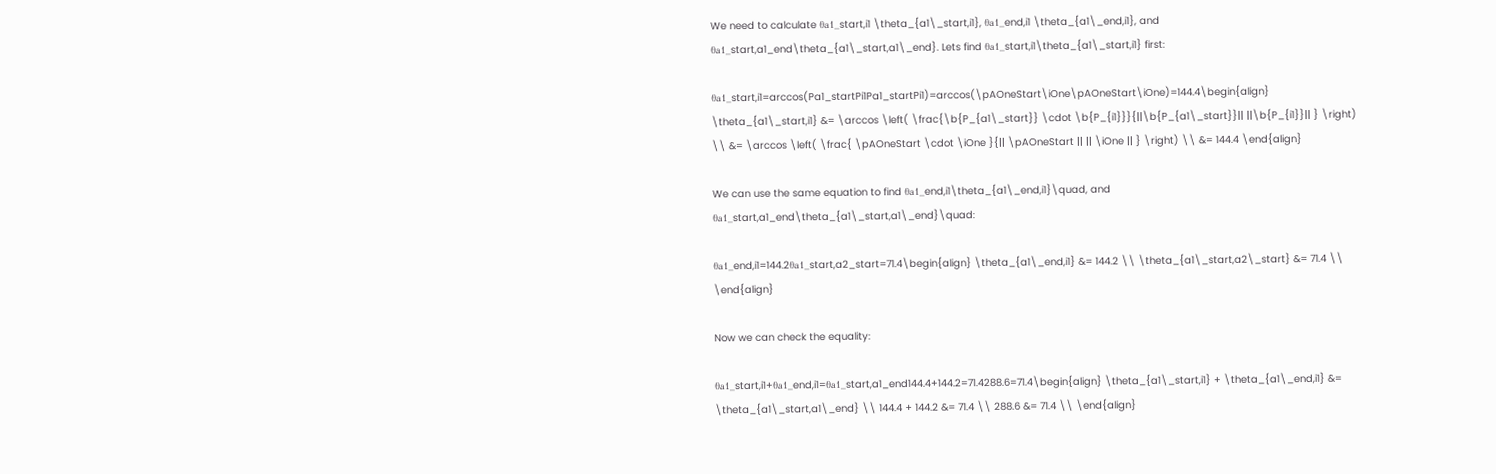We need to calculate θa1_start,i1 \theta_{a1\_start,i1}, θa1_end,i1 \theta_{a1\_end,i1}, and θa1_start,a1_end\theta_{a1\_start,a1\_end}. Lets find θa1_start,i1\theta_{a1\_start,i1} first:

θa1_start,i1=arccos(Pa1_startPi1Pa1_startPi1)=arccos(\pAOneStart\iOne\pAOneStart\iOne)=144.4\begin{align} \theta_{a1\_start,i1} &= \arccos \left( \frac{\b{P_{a1\_start}} \cdot \b{P_{i1}}}{||\b{P_{a1\_start}}|| ||\b{P_{i1}}|| } \right) \\ &= \arccos \left( \frac{ \pAOneStart \cdot \iOne }{|| \pAOneStart || || \iOne || } \right) \\ &= 144.4 \end{align}

We can use the same equation to find θa1_end,i1\theta_{a1\_end,i1}\quad, and θa1_start,a1_end\theta_{a1\_start,a1\_end}\quad:

θa1_end,i1=144.2θa1_start,a2_start=71.4\begin{align} \theta_{a1\_end,i1} &= 144.2 \\ \theta_{a1\_start,a2\_start} &= 71.4 \\ \end{align}

Now we can check the equality:

θa1_start,i1+θa1_end,i1=θa1_start,a1_end144.4+144.2=71.4288.6=71.4\begin{align} \theta_{a1\_start,i1} + \theta_{a1\_end,i1} &= \theta_{a1\_start,a1\_end} \\ 144.4 + 144.2 &= 71.4 \\ 288.6 &= 71.4 \\ \end{align}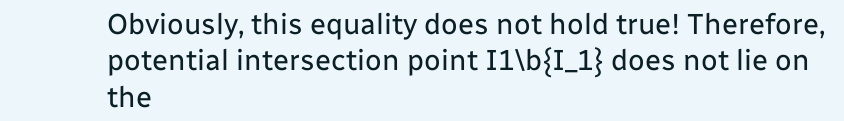Obviously, this equality does not hold true! Therefore, potential intersection point I1\b{I_1} does not lie on the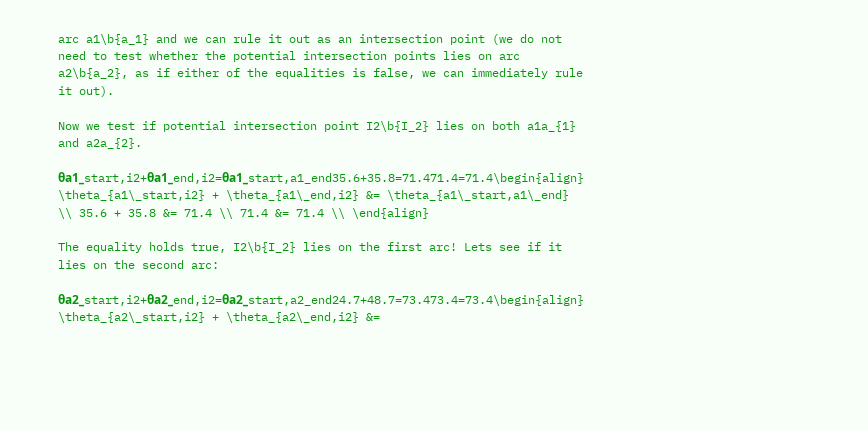arc a1\b{a_1} and we can rule it out as an intersection point (we do not need to test whether the potential intersection points lies on arc a2\b{a_2}, as if either of the equalities is false, we can immediately rule it out).

Now we test if potential intersection point I2\b{I_2} lies on both a1a_{1} and a2a_{2}.

θa1_start,i2+θa1_end,i2=θa1_start,a1_end35.6+35.8=71.471.4=71.4\begin{align} \theta_{a1\_start,i2} + \theta_{a1\_end,i2} &= \theta_{a1\_start,a1\_end} \\ 35.6 + 35.8 &= 71.4 \\ 71.4 &= 71.4 \\ \end{align}

The equality holds true, I2\b{I_2} lies on the first arc! Lets see if it lies on the second arc:

θa2_start,i2+θa2_end,i2=θa2_start,a2_end24.7+48.7=73.473.4=73.4\begin{align} \theta_{a2\_start,i2} + \theta_{a2\_end,i2} &=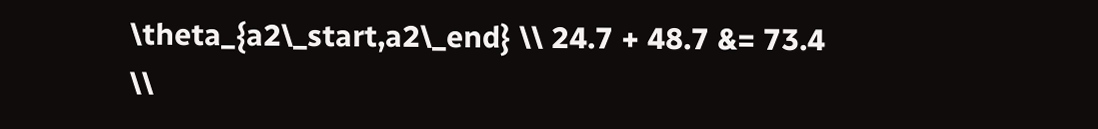\theta_{a2\_start,a2\_end} \\ 24.7 + 48.7 &= 73.4 \\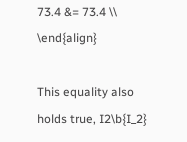73.4 &= 73.4 \\ \end{align}

This equality also holds true, I2\b{I_2}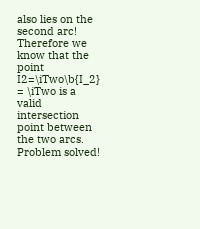also lies on the second arc! Therefore we know that the point I2=\iTwo\b{I_2} = \iTwo is a valid intersection point between the two arcs. Problem solved!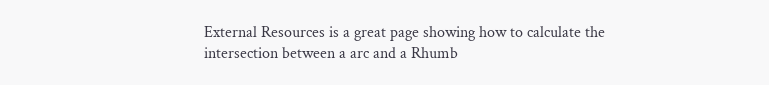External Resources is a great page showing how to calculate the intersection between a arc and a Rhumb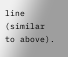line (similar to above).